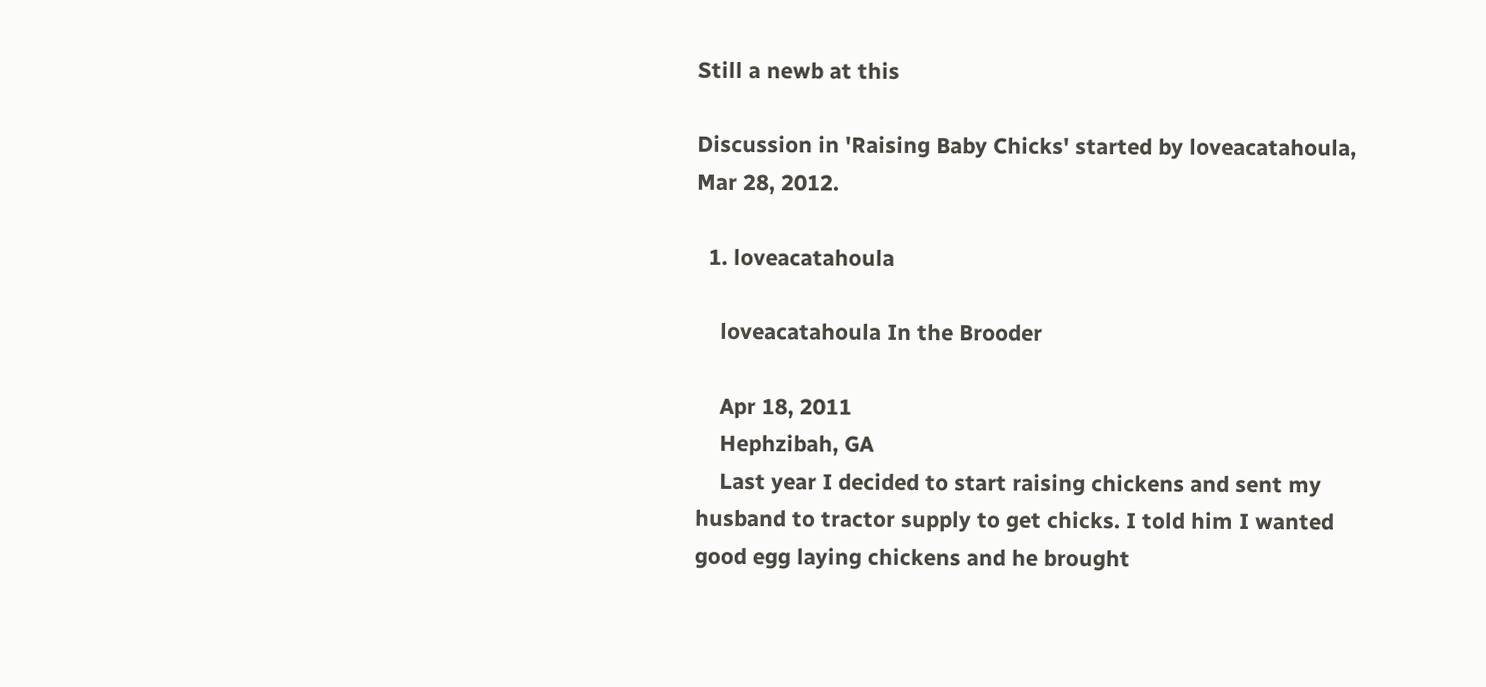Still a newb at this

Discussion in 'Raising Baby Chicks' started by loveacatahoula, Mar 28, 2012.

  1. loveacatahoula

    loveacatahoula In the Brooder

    Apr 18, 2011
    Hephzibah, GA
    Last year I decided to start raising chickens and sent my husband to tractor supply to get chicks. I told him I wanted good egg laying chickens and he brought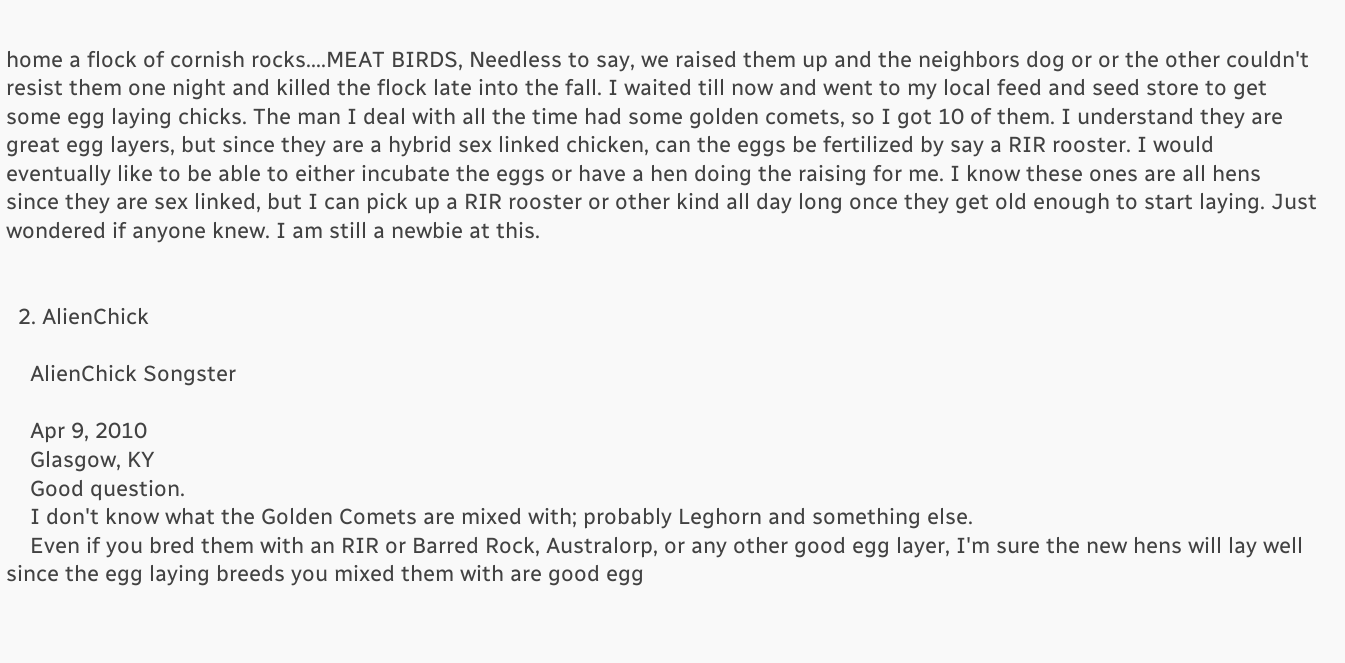home a flock of cornish rocks....MEAT BIRDS, Needless to say, we raised them up and the neighbors dog or or the other couldn't resist them one night and killed the flock late into the fall. I waited till now and went to my local feed and seed store to get some egg laying chicks. The man I deal with all the time had some golden comets, so I got 10 of them. I understand they are great egg layers, but since they are a hybrid sex linked chicken, can the eggs be fertilized by say a RIR rooster. I would eventually like to be able to either incubate the eggs or have a hen doing the raising for me. I know these ones are all hens since they are sex linked, but I can pick up a RIR rooster or other kind all day long once they get old enough to start laying. Just wondered if anyone knew. I am still a newbie at this.


  2. AlienChick

    AlienChick Songster

    Apr 9, 2010
    Glasgow, KY
    Good question.
    I don't know what the Golden Comets are mixed with; probably Leghorn and something else.
    Even if you bred them with an RIR or Barred Rock, Australorp, or any other good egg layer, I'm sure the new hens will lay well since the egg laying breeds you mixed them with are good egg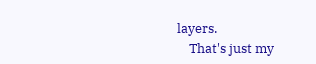layers.
    That's just my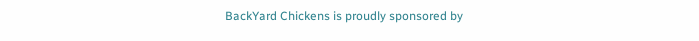BackYard Chickens is proudly sponsored by